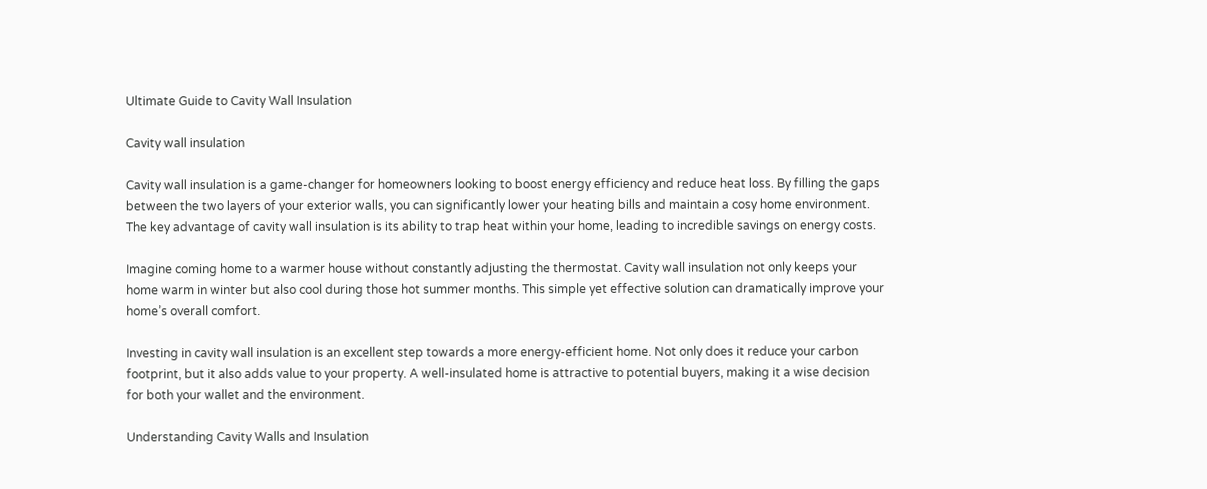Ultimate Guide to Cavity Wall Insulation

Cavity wall insulation

Cavity wall insulation is a game-changer for homeowners looking to boost energy efficiency and reduce heat loss. By filling the gaps between the two layers of your exterior walls, you can significantly lower your heating bills and maintain a cosy home environment. The key advantage of cavity wall insulation is its ability to trap heat within your home, leading to incredible savings on energy costs.

Imagine coming home to a warmer house without constantly adjusting the thermostat. Cavity wall insulation not only keeps your home warm in winter but also cool during those hot summer months. This simple yet effective solution can dramatically improve your home’s overall comfort.

Investing in cavity wall insulation is an excellent step towards a more energy-efficient home. Not only does it reduce your carbon footprint, but it also adds value to your property. A well-insulated home is attractive to potential buyers, making it a wise decision for both your wallet and the environment.

Understanding Cavity Walls and Insulation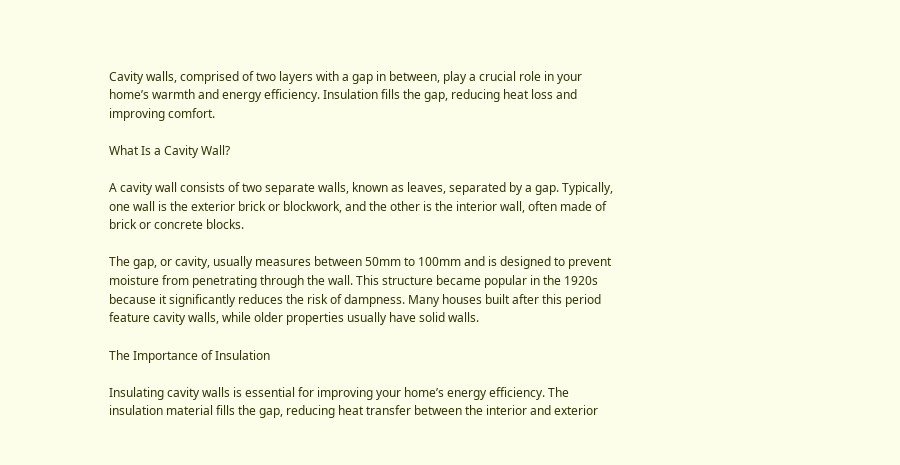Cavity walls, comprised of two layers with a gap in between, play a crucial role in your home’s warmth and energy efficiency. Insulation fills the gap, reducing heat loss and improving comfort.

What Is a Cavity Wall?

A cavity wall consists of two separate walls, known as leaves, separated by a gap. Typically, one wall is the exterior brick or blockwork, and the other is the interior wall, often made of brick or concrete blocks.

The gap, or cavity, usually measures between 50mm to 100mm and is designed to prevent moisture from penetrating through the wall. This structure became popular in the 1920s because it significantly reduces the risk of dampness. Many houses built after this period feature cavity walls, while older properties usually have solid walls.

The Importance of Insulation

Insulating cavity walls is essential for improving your home’s energy efficiency. The insulation material fills the gap, reducing heat transfer between the interior and exterior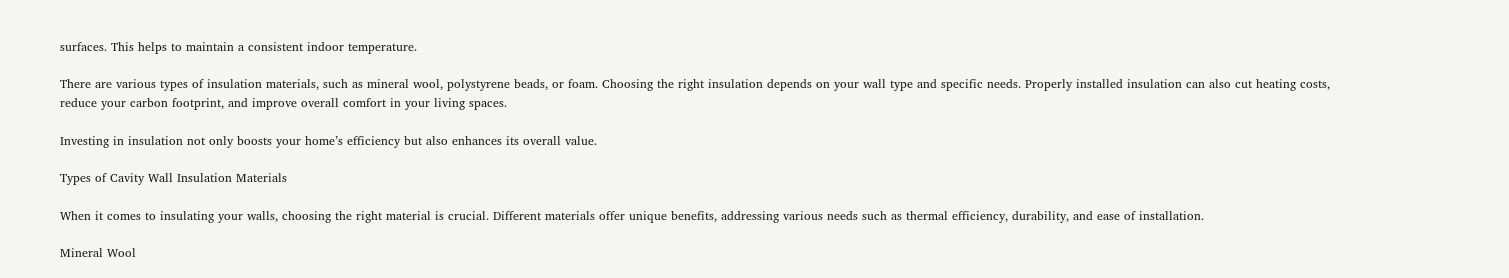surfaces. This helps to maintain a consistent indoor temperature.

There are various types of insulation materials, such as mineral wool, polystyrene beads, or foam. Choosing the right insulation depends on your wall type and specific needs. Properly installed insulation can also cut heating costs, reduce your carbon footprint, and improve overall comfort in your living spaces.

Investing in insulation not only boosts your home’s efficiency but also enhances its overall value.

Types of Cavity Wall Insulation Materials

When it comes to insulating your walls, choosing the right material is crucial. Different materials offer unique benefits, addressing various needs such as thermal efficiency, durability, and ease of installation.

Mineral Wool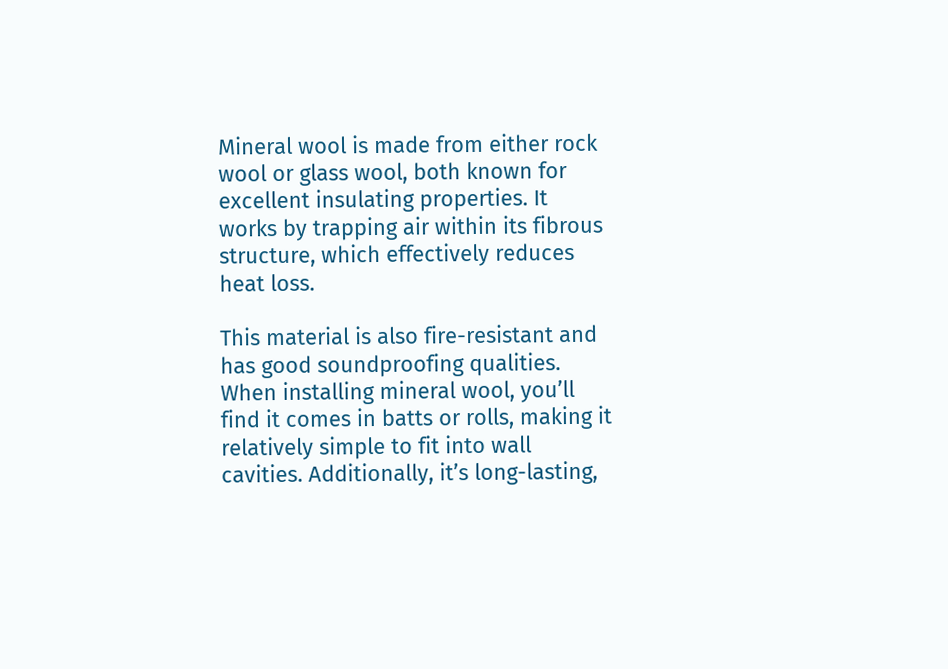Mineral wool is made from either rock wool or glass wool, both known for excellent insulating properties. It works by trapping air within its fibrous structure, which effectively reduces heat loss.

This material is also fire-resistant and has good soundproofing qualities. When installing mineral wool, you’ll find it comes in batts or rolls, making it relatively simple to fit into wall cavities. Additionally, it’s long-lasting,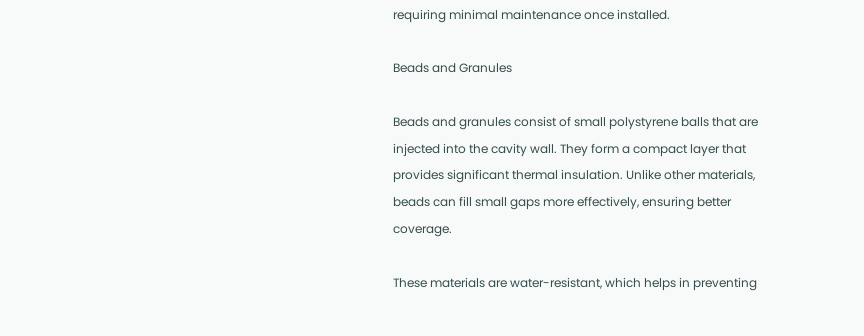requiring minimal maintenance once installed.

Beads and Granules

Beads and granules consist of small polystyrene balls that are injected into the cavity wall. They form a compact layer that provides significant thermal insulation. Unlike other materials, beads can fill small gaps more effectively, ensuring better coverage.

These materials are water-resistant, which helps in preventing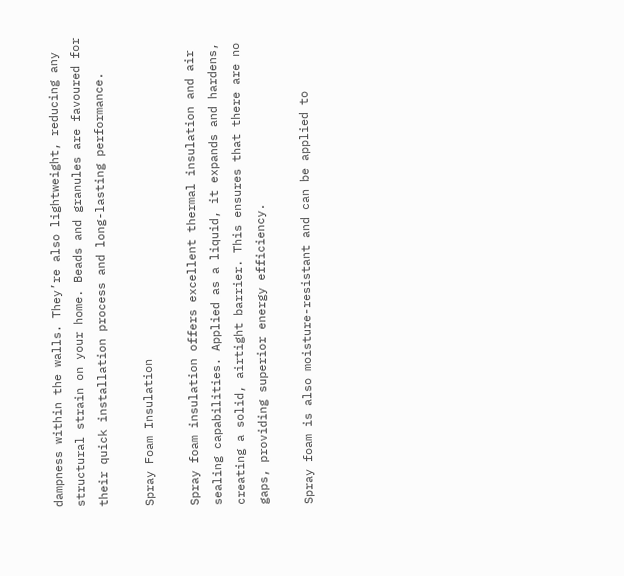dampness within the walls. They’re also lightweight, reducing any structural strain on your home. Beads and granules are favoured for their quick installation process and long-lasting performance.

Spray Foam Insulation

Spray foam insulation offers excellent thermal insulation and air sealing capabilities. Applied as a liquid, it expands and hardens, creating a solid, airtight barrier. This ensures that there are no gaps, providing superior energy efficiency.

Spray foam is also moisture-resistant and can be applied to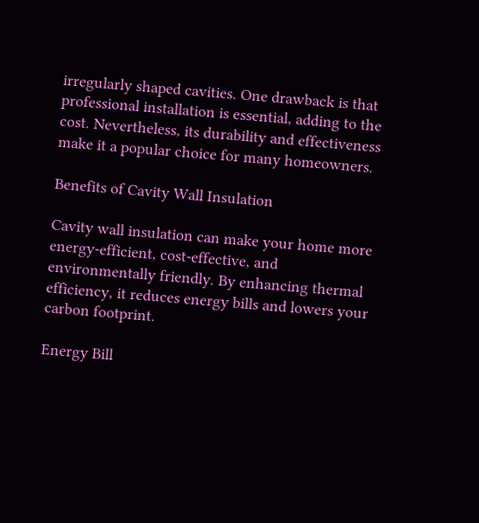irregularly shaped cavities. One drawback is that professional installation is essential, adding to the cost. Nevertheless, its durability and effectiveness make it a popular choice for many homeowners.

Benefits of Cavity Wall Insulation

Cavity wall insulation can make your home more energy-efficient, cost-effective, and environmentally friendly. By enhancing thermal efficiency, it reduces energy bills and lowers your carbon footprint.

Energy Bill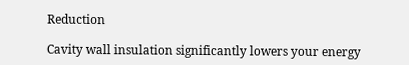Reduction

Cavity wall insulation significantly lowers your energy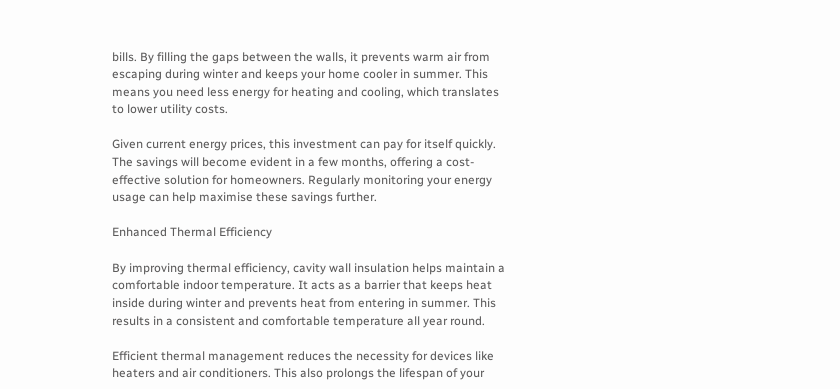bills. By filling the gaps between the walls, it prevents warm air from escaping during winter and keeps your home cooler in summer. This means you need less energy for heating and cooling, which translates to lower utility costs.

Given current energy prices, this investment can pay for itself quickly. The savings will become evident in a few months, offering a cost-effective solution for homeowners. Regularly monitoring your energy usage can help maximise these savings further.

Enhanced Thermal Efficiency

By improving thermal efficiency, cavity wall insulation helps maintain a comfortable indoor temperature. It acts as a barrier that keeps heat inside during winter and prevents heat from entering in summer. This results in a consistent and comfortable temperature all year round.

Efficient thermal management reduces the necessity for devices like heaters and air conditioners. This also prolongs the lifespan of your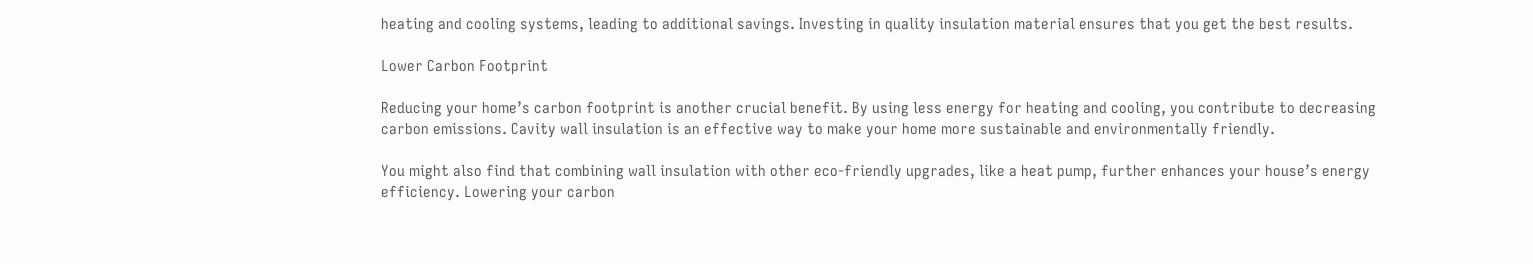heating and cooling systems, leading to additional savings. Investing in quality insulation material ensures that you get the best results.

Lower Carbon Footprint

Reducing your home’s carbon footprint is another crucial benefit. By using less energy for heating and cooling, you contribute to decreasing carbon emissions. Cavity wall insulation is an effective way to make your home more sustainable and environmentally friendly.

You might also find that combining wall insulation with other eco-friendly upgrades, like a heat pump, further enhances your house’s energy efficiency. Lowering your carbon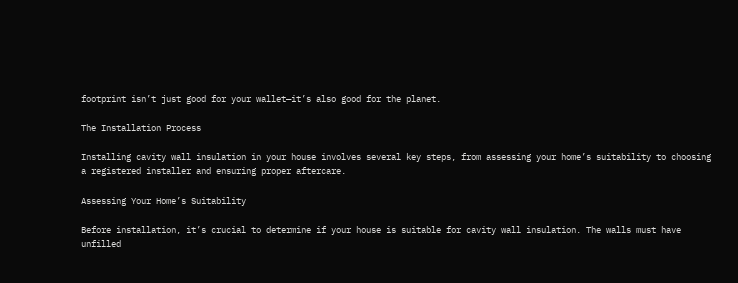footprint isn’t just good for your wallet—it’s also good for the planet.

The Installation Process

Installing cavity wall insulation in your house involves several key steps, from assessing your home’s suitability to choosing a registered installer and ensuring proper aftercare.

Assessing Your Home’s Suitability

Before installation, it’s crucial to determine if your house is suitable for cavity wall insulation. The walls must have unfilled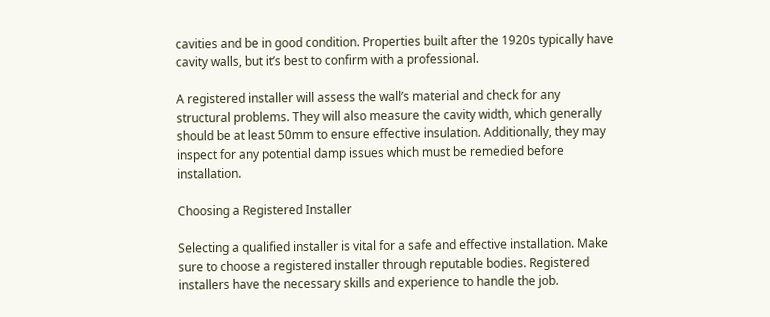cavities and be in good condition. Properties built after the 1920s typically have cavity walls, but it’s best to confirm with a professional.

A registered installer will assess the wall’s material and check for any structural problems. They will also measure the cavity width, which generally should be at least 50mm to ensure effective insulation. Additionally, they may inspect for any potential damp issues which must be remedied before installation.

Choosing a Registered Installer

Selecting a qualified installer is vital for a safe and effective installation. Make sure to choose a registered installer through reputable bodies. Registered installers have the necessary skills and experience to handle the job.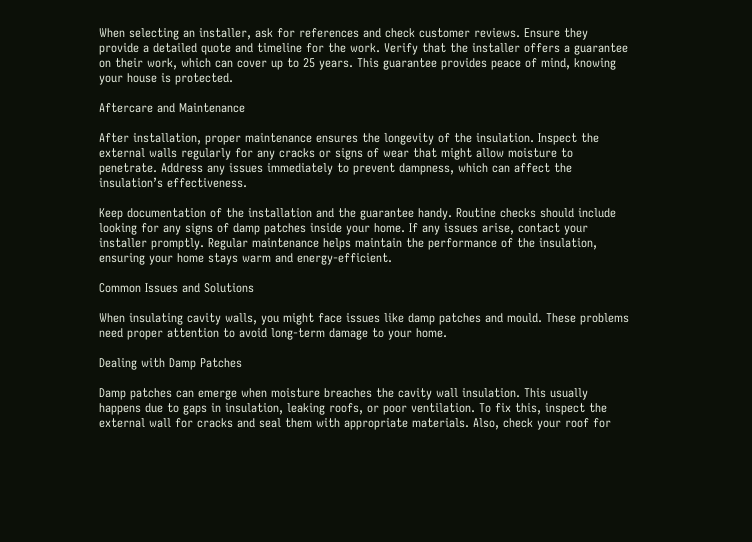When selecting an installer, ask for references and check customer reviews. Ensure they provide a detailed quote and timeline for the work. Verify that the installer offers a guarantee on their work, which can cover up to 25 years. This guarantee provides peace of mind, knowing your house is protected.

Aftercare and Maintenance

After installation, proper maintenance ensures the longevity of the insulation. Inspect the external walls regularly for any cracks or signs of wear that might allow moisture to penetrate. Address any issues immediately to prevent dampness, which can affect the insulation’s effectiveness.

Keep documentation of the installation and the guarantee handy. Routine checks should include looking for any signs of damp patches inside your home. If any issues arise, contact your installer promptly. Regular maintenance helps maintain the performance of the insulation, ensuring your home stays warm and energy-efficient.

Common Issues and Solutions

When insulating cavity walls, you might face issues like damp patches and mould. These problems need proper attention to avoid long-term damage to your home.

Dealing with Damp Patches

Damp patches can emerge when moisture breaches the cavity wall insulation. This usually happens due to gaps in insulation, leaking roofs, or poor ventilation. To fix this, inspect the external wall for cracks and seal them with appropriate materials. Also, check your roof for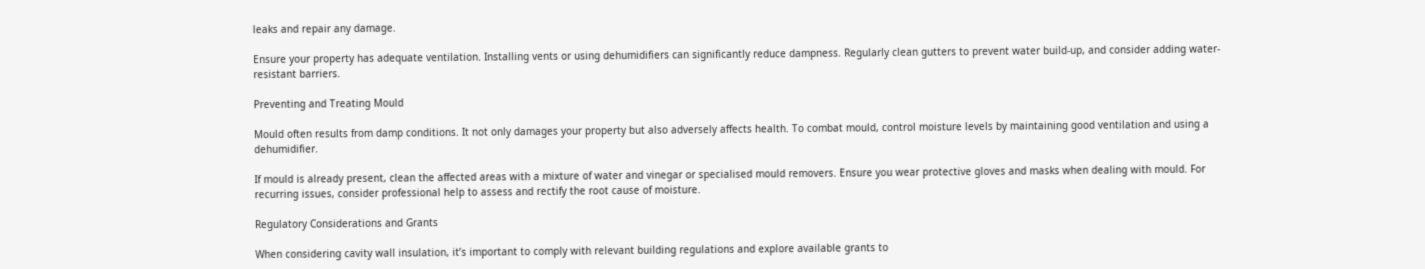leaks and repair any damage.

Ensure your property has adequate ventilation. Installing vents or using dehumidifiers can significantly reduce dampness. Regularly clean gutters to prevent water build-up, and consider adding water-resistant barriers.

Preventing and Treating Mould

Mould often results from damp conditions. It not only damages your property but also adversely affects health. To combat mould, control moisture levels by maintaining good ventilation and using a dehumidifier.

If mould is already present, clean the affected areas with a mixture of water and vinegar or specialised mould removers. Ensure you wear protective gloves and masks when dealing with mould. For recurring issues, consider professional help to assess and rectify the root cause of moisture.

Regulatory Considerations and Grants

When considering cavity wall insulation, it’s important to comply with relevant building regulations and explore available grants to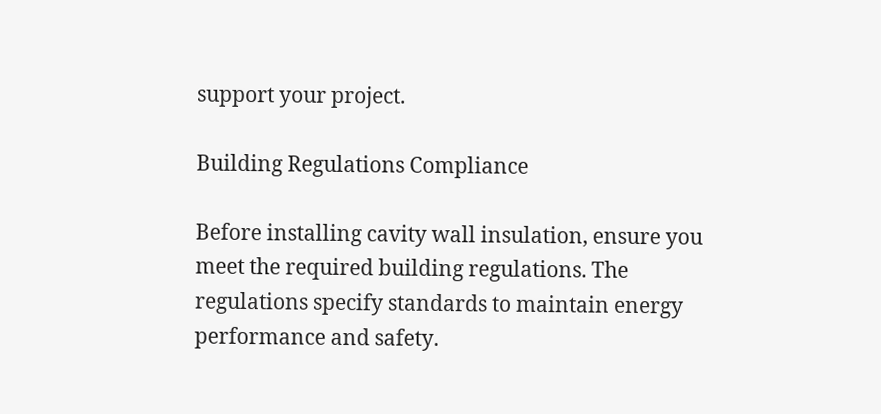support your project.

Building Regulations Compliance

Before installing cavity wall insulation, ensure you meet the required building regulations. The regulations specify standards to maintain energy performance and safety.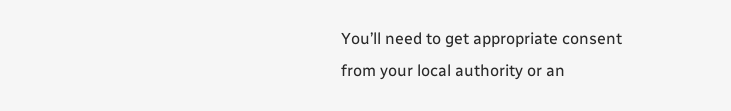You’ll need to get appropriate consent from your local authority or an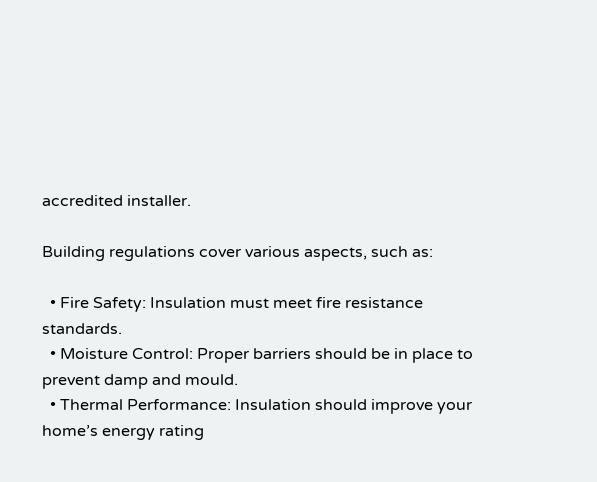accredited installer.

Building regulations cover various aspects, such as:

  • Fire Safety: Insulation must meet fire resistance standards.
  • Moisture Control: Proper barriers should be in place to prevent damp and mould.
  • Thermal Performance: Insulation should improve your home’s energy rating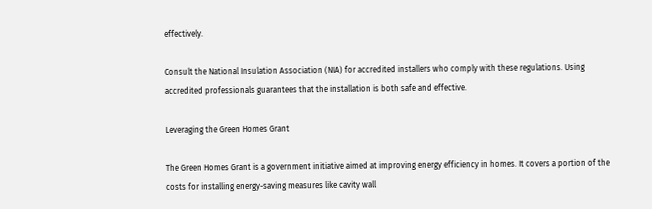effectively.

Consult the National Insulation Association (NIA) for accredited installers who comply with these regulations. Using accredited professionals guarantees that the installation is both safe and effective.

Leveraging the Green Homes Grant

The Green Homes Grant is a government initiative aimed at improving energy efficiency in homes. It covers a portion of the costs for installing energy-saving measures like cavity wall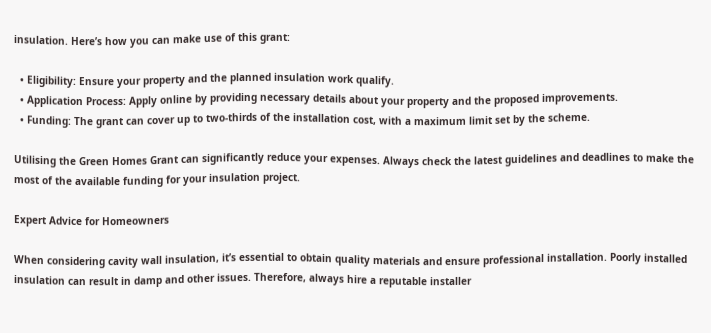insulation. Here’s how you can make use of this grant:

  • Eligibility: Ensure your property and the planned insulation work qualify.
  • Application Process: Apply online by providing necessary details about your property and the proposed improvements.
  • Funding: The grant can cover up to two-thirds of the installation cost, with a maximum limit set by the scheme.

Utilising the Green Homes Grant can significantly reduce your expenses. Always check the latest guidelines and deadlines to make the most of the available funding for your insulation project.

Expert Advice for Homeowners

When considering cavity wall insulation, it’s essential to obtain quality materials and ensure professional installation. Poorly installed insulation can result in damp and other issues. Therefore, always hire a reputable installer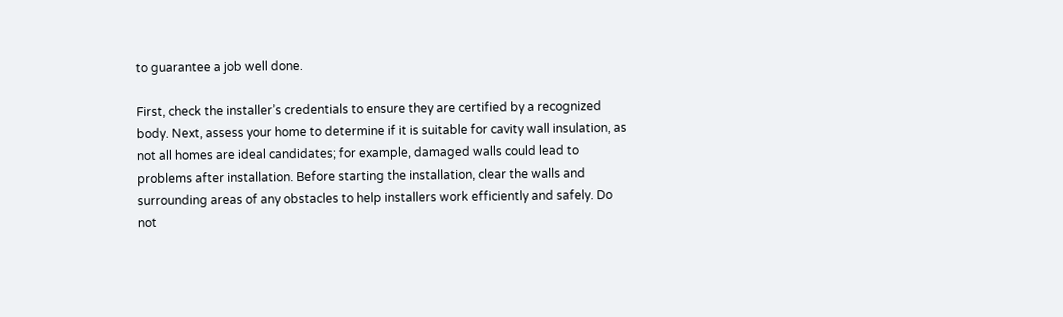to guarantee a job well done.

First, check the installer’s credentials to ensure they are certified by a recognized body. Next, assess your home to determine if it is suitable for cavity wall insulation, as not all homes are ideal candidates; for example, damaged walls could lead to problems after installation. Before starting the installation, clear the walls and surrounding areas of any obstacles to help installers work efficiently and safely. Do not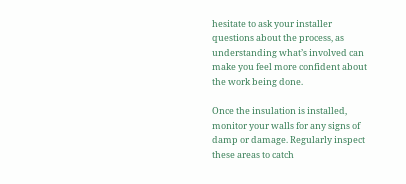hesitate to ask your installer questions about the process, as understanding what’s involved can make you feel more confident about the work being done.

Once the insulation is installed, monitor your walls for any signs of damp or damage. Regularly inspect these areas to catch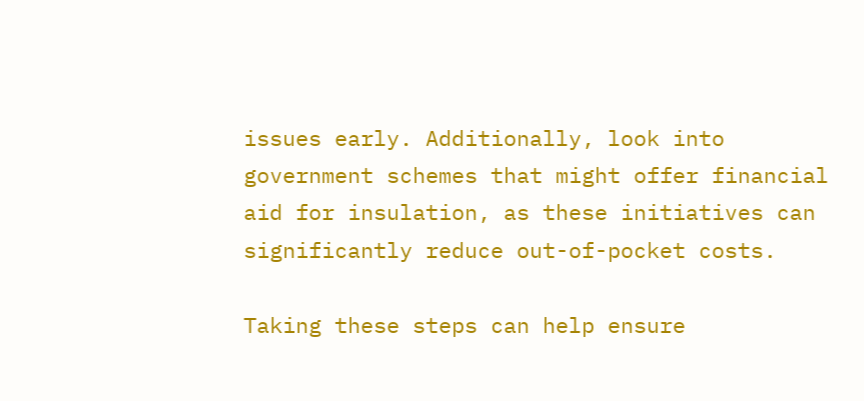issues early. Additionally, look into government schemes that might offer financial aid for insulation, as these initiatives can significantly reduce out-of-pocket costs.

Taking these steps can help ensure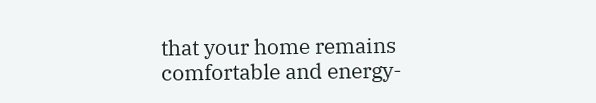that your home remains comfortable and energy-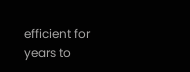efficient for years to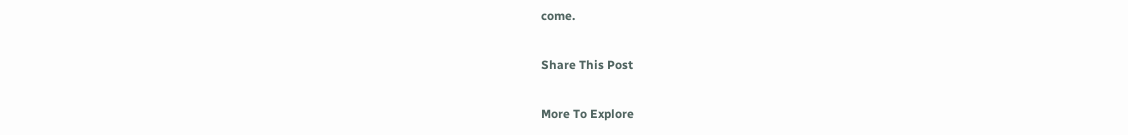come.

Share This Post

More To Explore